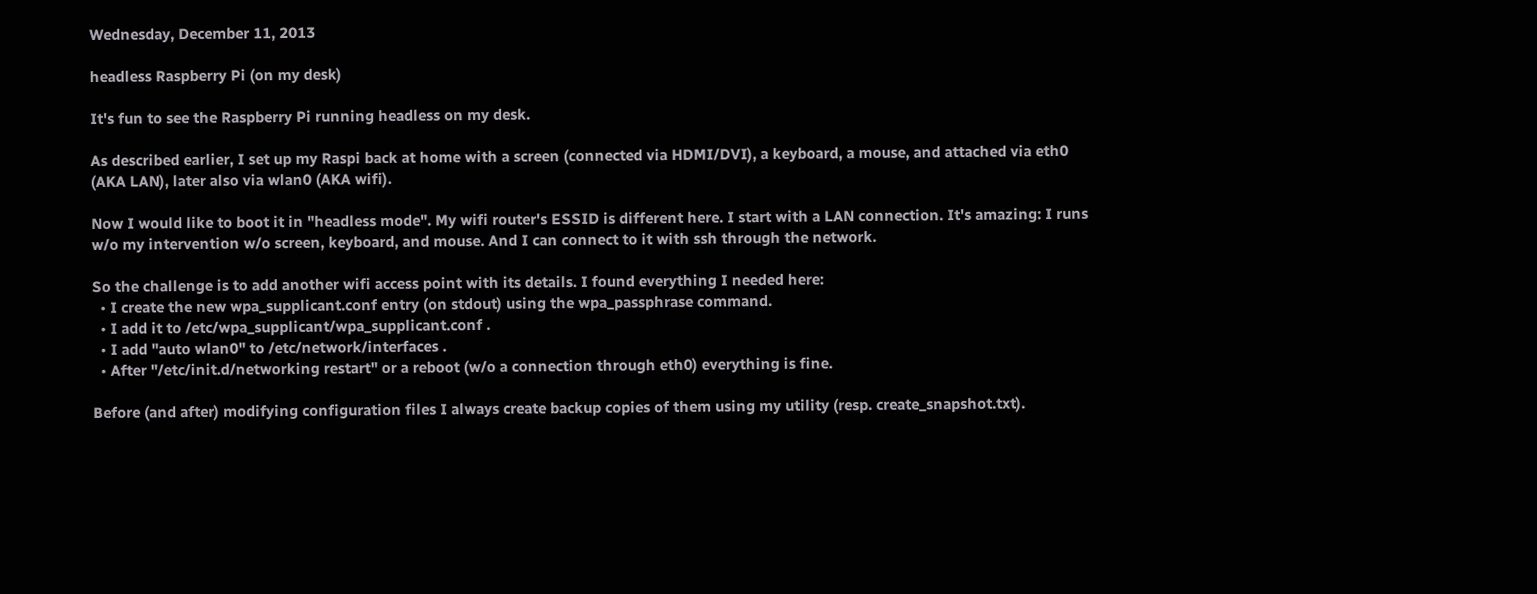Wednesday, December 11, 2013

headless Raspberry Pi (on my desk)

It's fun to see the Raspberry Pi running headless on my desk.

As described earlier, I set up my Raspi back at home with a screen (connected via HDMI/DVI), a keyboard, a mouse, and attached via eth0 (AKA LAN), later also via wlan0 (AKA wifi).

Now I would like to boot it in "headless mode". My wifi router's ESSID is different here. I start with a LAN connection. It's amazing: I runs w/o my intervention w/o screen, keyboard, and mouse. And I can connect to it with ssh through the network.

So the challenge is to add another wifi access point with its details. I found everything I needed here:
  • I create the new wpa_supplicant.conf entry (on stdout) using the wpa_passphrase command.
  • I add it to /etc/wpa_supplicant/wpa_supplicant.conf .
  • I add "auto wlan0" to /etc/network/interfaces .
  • After "/etc/init.d/networking restart" or a reboot (w/o a connection through eth0) everything is fine.

Before (and after) modifying configuration files I always create backup copies of them using my utility (resp. create_snapshot.txt).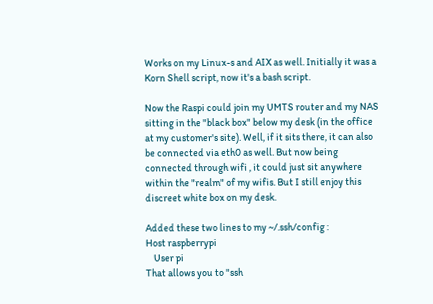Works on my Linux-s and AIX as well. Initially it was a Korn Shell script, now it's a bash script.

Now the Raspi could join my UMTS router and my NAS sitting in the "black box" below my desk (in the office at my customer's site). Well, if it sits there, it can also be connected via eth0 as well. But now being connected through wifi , it could just sit anywhere within the "realm" of my wifis. But I still enjoy this discreet white box on my desk.

Added these two lines to my ~/.ssh/config :
Host raspberrypi
    User pi
That allows you to "ssh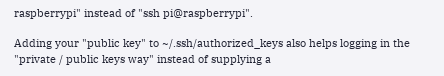raspberrypi" instead of "ssh pi@raspberrypi".

Adding your "public key" to ~/.ssh/authorized_keys also helps logging in the "private / public keys way" instead of supplying a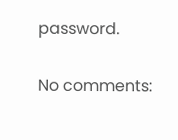password.

No comments: